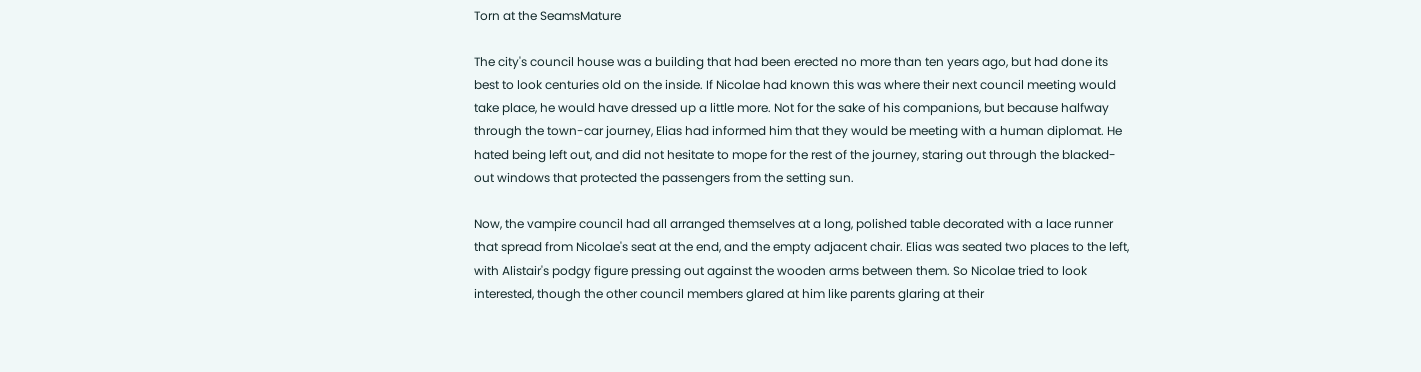Torn at the SeamsMature

The city's council house was a building that had been erected no more than ten years ago, but had done its best to look centuries old on the inside. If Nicolae had known this was where their next council meeting would take place, he would have dressed up a little more. Not for the sake of his companions, but because halfway through the town-car journey, Elias had informed him that they would be meeting with a human diplomat. He hated being left out, and did not hesitate to mope for the rest of the journey, staring out through the blacked-out windows that protected the passengers from the setting sun.

Now, the vampire council had all arranged themselves at a long, polished table decorated with a lace runner that spread from Nicolae's seat at the end, and the empty adjacent chair. Elias was seated two places to the left, with Alistair's podgy figure pressing out against the wooden arms between them. So Nicolae tried to look interested, though the other council members glared at him like parents glaring at their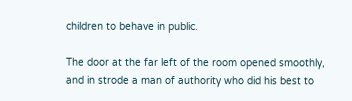children to behave in public.

The door at the far left of the room opened smoothly, and in strode a man of authority who did his best to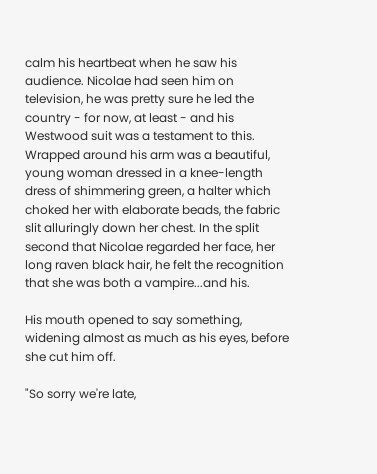calm his heartbeat when he saw his audience. Nicolae had seen him on television, he was pretty sure he led the country - for now, at least - and his Westwood suit was a testament to this. Wrapped around his arm was a beautiful, young woman dressed in a knee-length dress of shimmering green, a halter which choked her with elaborate beads, the fabric slit alluringly down her chest. In the split second that Nicolae regarded her face, her long raven black hair, he felt the recognition that she was both a vampire...and his.

His mouth opened to say something, widening almost as much as his eyes, before she cut him off.

"So sorry we're late,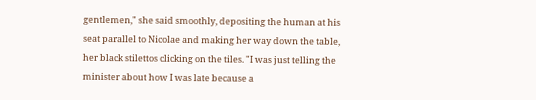gentlemen," she said smoothly, depositing the human at his seat parallel to Nicolae and making her way down the table, her black stilettos clicking on the tiles. "I was just telling the minister about how I was late because a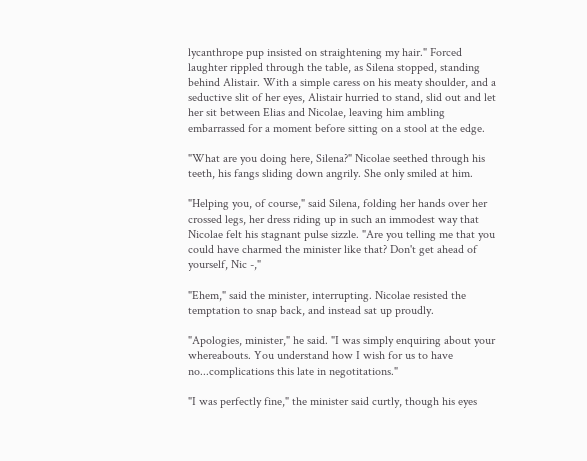lycanthrope pup insisted on straightening my hair." Forced laughter rippled through the table, as Silena stopped, standing behind Alistair. With a simple caress on his meaty shoulder, and a seductive slit of her eyes, Alistair hurried to stand, slid out and let her sit between Elias and Nicolae, leaving him ambling embarrassed for a moment before sitting on a stool at the edge.

"What are you doing here, Silena?" Nicolae seethed through his teeth, his fangs sliding down angrily. She only smiled at him.

"Helping you, of course," said Silena, folding her hands over her crossed legs, her dress riding up in such an immodest way that Nicolae felt his stagnant pulse sizzle. "Are you telling me that you could have charmed the minister like that? Don't get ahead of yourself, Nic -,"

"Ehem," said the minister, interrupting. Nicolae resisted the temptation to snap back, and instead sat up proudly.

"Apologies, minister," he said. "I was simply enquiring about your whereabouts. You understand how I wish for us to have no...complications this late in negotitations."

"I was perfectly fine," the minister said curtly, though his eyes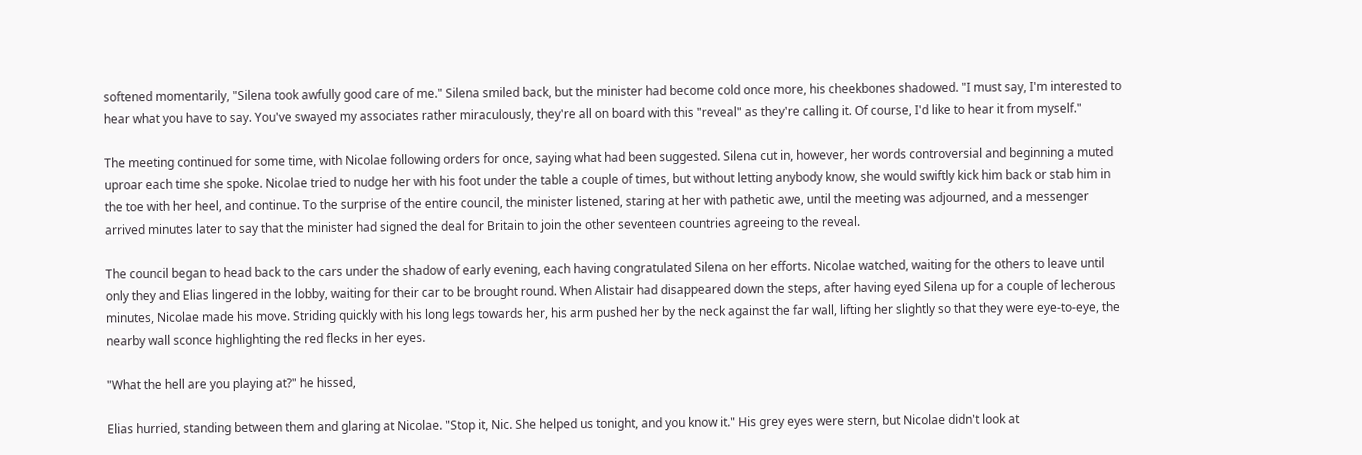softened momentarily, "Silena took awfully good care of me." Silena smiled back, but the minister had become cold once more, his cheekbones shadowed. "I must say, I'm interested to hear what you have to say. You've swayed my associates rather miraculously, they're all on board with this "reveal" as they're calling it. Of course, I'd like to hear it from myself."

The meeting continued for some time, with Nicolae following orders for once, saying what had been suggested. Silena cut in, however, her words controversial and beginning a muted uproar each time she spoke. Nicolae tried to nudge her with his foot under the table a couple of times, but without letting anybody know, she would swiftly kick him back or stab him in the toe with her heel, and continue. To the surprise of the entire council, the minister listened, staring at her with pathetic awe, until the meeting was adjourned, and a messenger arrived minutes later to say that the minister had signed the deal for Britain to join the other seventeen countries agreeing to the reveal.

The council began to head back to the cars under the shadow of early evening, each having congratulated Silena on her efforts. Nicolae watched, waiting for the others to leave until only they and Elias lingered in the lobby, waiting for their car to be brought round. When Alistair had disappeared down the steps, after having eyed Silena up for a couple of lecherous minutes, Nicolae made his move. Striding quickly with his long legs towards her, his arm pushed her by the neck against the far wall, lifting her slightly so that they were eye-to-eye, the nearby wall sconce highlighting the red flecks in her eyes.

"What the hell are you playing at?" he hissed,

Elias hurried, standing between them and glaring at Nicolae. "Stop it, Nic. She helped us tonight, and you know it." His grey eyes were stern, but Nicolae didn't look at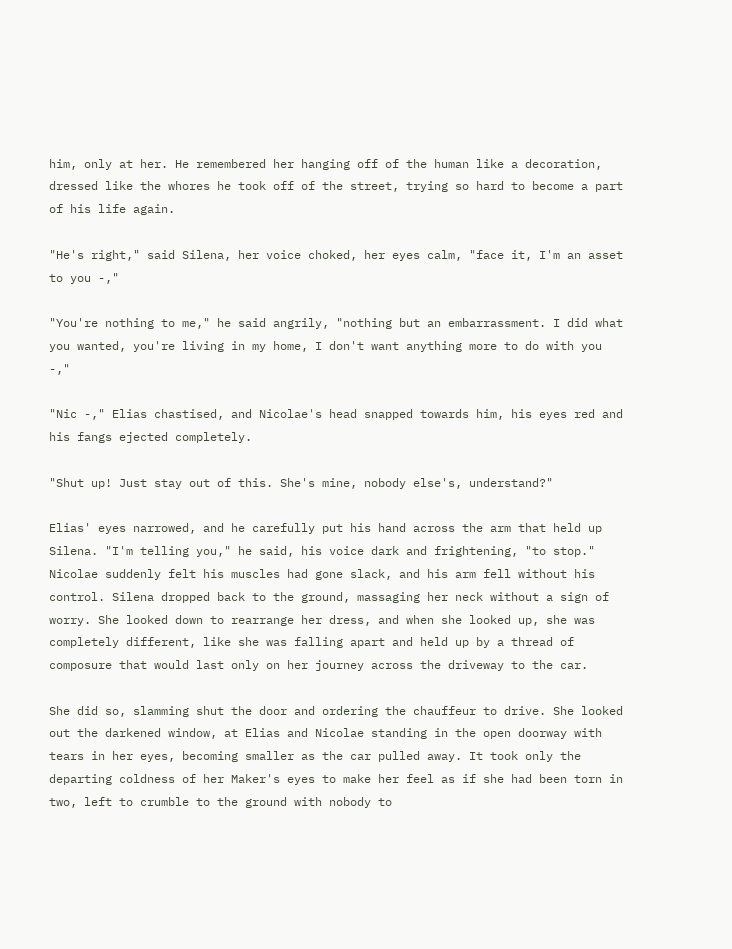him, only at her. He remembered her hanging off of the human like a decoration, dressed like the whores he took off of the street, trying so hard to become a part of his life again.

"He's right," said Silena, her voice choked, her eyes calm, "face it, I'm an asset to you -,"

"You're nothing to me," he said angrily, "nothing but an embarrassment. I did what you wanted, you're living in my home, I don't want anything more to do with you -,"

"Nic -," Elias chastised, and Nicolae's head snapped towards him, his eyes red and his fangs ejected completely.

"Shut up! Just stay out of this. She's mine, nobody else's, understand?"

Elias' eyes narrowed, and he carefully put his hand across the arm that held up Silena. "I'm telling you," he said, his voice dark and frightening, "to stop." Nicolae suddenly felt his muscles had gone slack, and his arm fell without his control. Silena dropped back to the ground, massaging her neck without a sign of worry. She looked down to rearrange her dress, and when she looked up, she was completely different, like she was falling apart and held up by a thread of composure that would last only on her journey across the driveway to the car.

She did so, slamming shut the door and ordering the chauffeur to drive. She looked out the darkened window, at Elias and Nicolae standing in the open doorway with tears in her eyes, becoming smaller as the car pulled away. It took only the departing coldness of her Maker's eyes to make her feel as if she had been torn in two, left to crumble to the ground with nobody to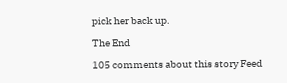pick her back up.

The End

105 comments about this story Feed